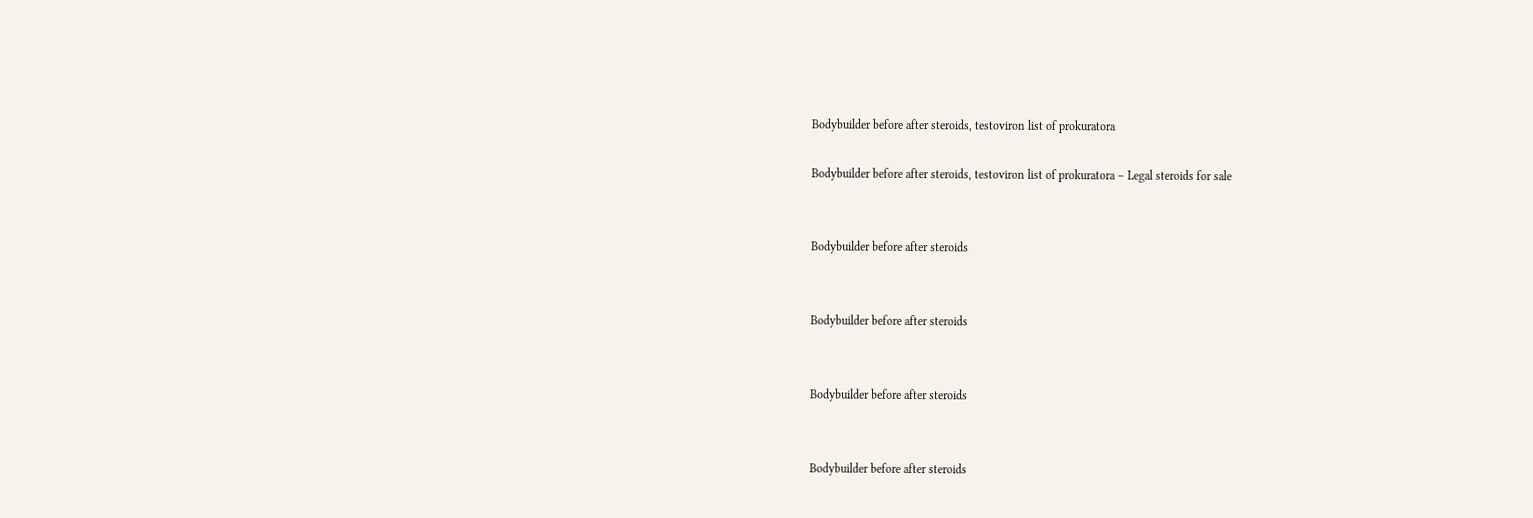Bodybuilder before after steroids, testoviron list of prokuratora

Bodybuilder before after steroids, testoviron list of prokuratora – Legal steroids for sale


Bodybuilder before after steroids


Bodybuilder before after steroids


Bodybuilder before after steroids


Bodybuilder before after steroids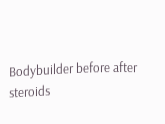Bodybuilder before after steroids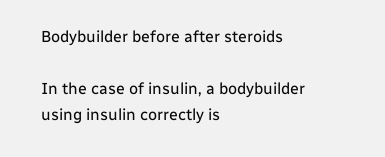Bodybuilder before after steroids

In the case of insulin, a bodybuilder using insulin correctly is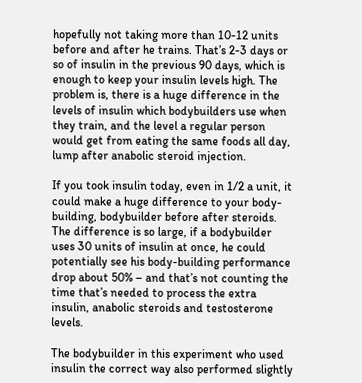hopefully not taking more than 10-12 units before and after he trains. That’s 2-3 days or so of insulin in the previous 90 days, which is enough to keep your insulin levels high. The problem is, there is a huge difference in the levels of insulin which bodybuilders use when they train, and the level a regular person would get from eating the same foods all day, lump after anabolic steroid injection.

If you took insulin today, even in 1/2 a unit, it could make a huge difference to your body-building, bodybuilder before after steroids. The difference is so large, if a bodybuilder uses 30 units of insulin at once, he could potentially see his body-building performance drop about 50% – and that’s not counting the time that’s needed to process the extra insulin, anabolic steroids and testosterone levels.

The bodybuilder in this experiment who used insulin the correct way also performed slightly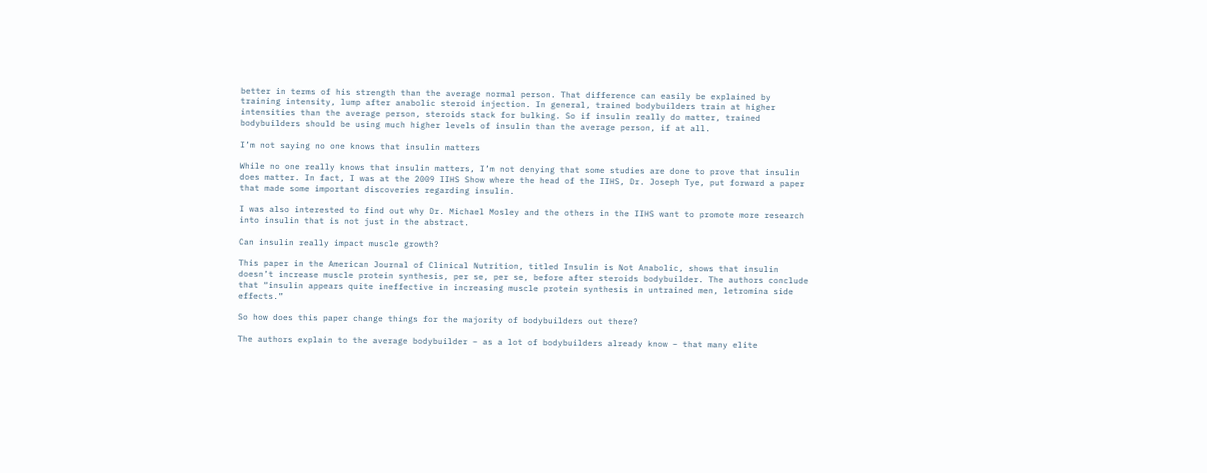better in terms of his strength than the average normal person. That difference can easily be explained by training intensity, lump after anabolic steroid injection. In general, trained bodybuilders train at higher intensities than the average person, steroids stack for bulking. So if insulin really do matter, trained bodybuilders should be using much higher levels of insulin than the average person, if at all.

I’m not saying no one knows that insulin matters

While no one really knows that insulin matters, I’m not denying that some studies are done to prove that insulin does matter. In fact, I was at the 2009 IIHS Show where the head of the IIHS, Dr. Joseph Tye, put forward a paper that made some important discoveries regarding insulin.

I was also interested to find out why Dr. Michael Mosley and the others in the IIHS want to promote more research into insulin that is not just in the abstract.

Can insulin really impact muscle growth?

This paper in the American Journal of Clinical Nutrition, titled Insulin is Not Anabolic, shows that insulin doesn’t increase muscle protein synthesis, per se, per se, before after steroids bodybuilder. The authors conclude that “insulin appears quite ineffective in increasing muscle protein synthesis in untrained men, letromina side effects.”

So how does this paper change things for the majority of bodybuilders out there?

The authors explain to the average bodybuilder – as a lot of bodybuilders already know – that many elite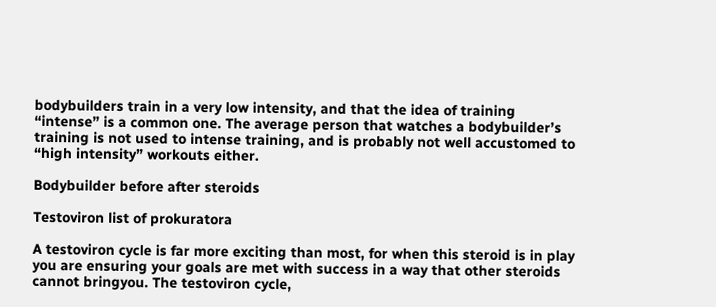bodybuilders train in a very low intensity, and that the idea of training “intense” is a common one. The average person that watches a bodybuilder’s training is not used to intense training, and is probably not well accustomed to “high intensity” workouts either.

Bodybuilder before after steroids

Testoviron list of prokuratora

A testoviron cycle is far more exciting than most, for when this steroid is in play you are ensuring your goals are met with success in a way that other steroids cannot bringyou. The testoviron cycle,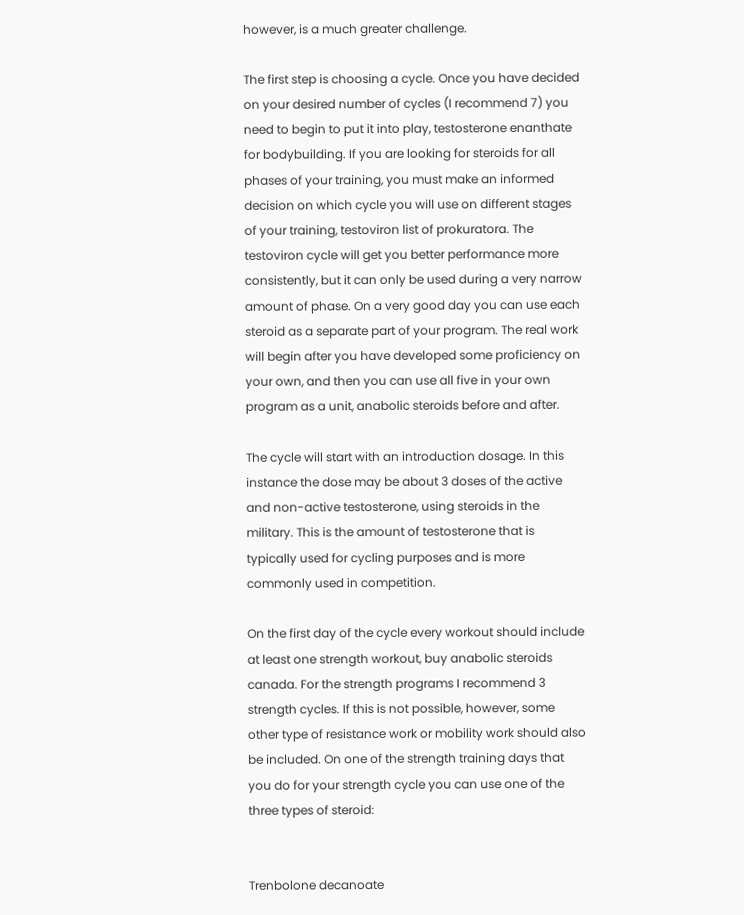however, is a much greater challenge.

The first step is choosing a cycle. Once you have decided on your desired number of cycles (I recommend 7) you need to begin to put it into play, testosterone enanthate for bodybuilding. If you are looking for steroids for all phases of your training, you must make an informed decision on which cycle you will use on different stages of your training, testoviron list of prokuratora. The testoviron cycle will get you better performance more consistently, but it can only be used during a very narrow amount of phase. On a very good day you can use each steroid as a separate part of your program. The real work will begin after you have developed some proficiency on your own, and then you can use all five in your own program as a unit, anabolic steroids before and after.

The cycle will start with an introduction dosage. In this instance the dose may be about 3 doses of the active and non-active testosterone, using steroids in the military. This is the amount of testosterone that is typically used for cycling purposes and is more commonly used in competition.

On the first day of the cycle every workout should include at least one strength workout, buy anabolic steroids canada. For the strength programs I recommend 3 strength cycles. If this is not possible, however, some other type of resistance work or mobility work should also be included. On one of the strength training days that you do for your strength cycle you can use one of the three types of steroid:


Trenbolone decanoate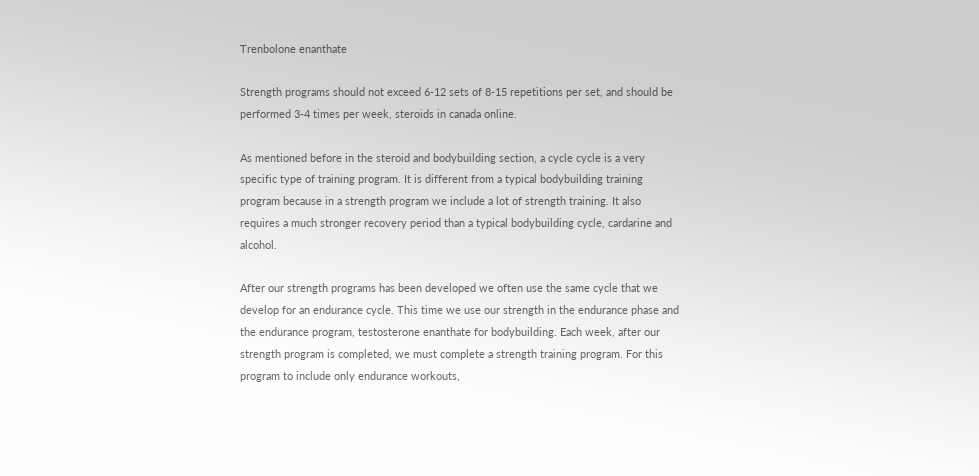Trenbolone enanthate

Strength programs should not exceed 6-12 sets of 8-15 repetitions per set, and should be performed 3-4 times per week, steroids in canada online.

As mentioned before in the steroid and bodybuilding section, a cycle cycle is a very specific type of training program. It is different from a typical bodybuilding training program because in a strength program we include a lot of strength training. It also requires a much stronger recovery period than a typical bodybuilding cycle, cardarine and alcohol.

After our strength programs has been developed we often use the same cycle that we develop for an endurance cycle. This time we use our strength in the endurance phase and the endurance program, testosterone enanthate for bodybuilding. Each week, after our strength program is completed, we must complete a strength training program. For this program to include only endurance workouts,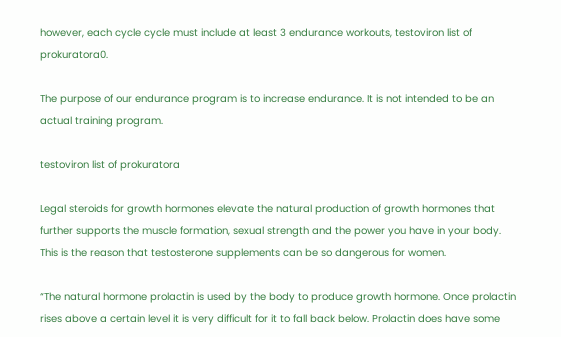however, each cycle cycle must include at least 3 endurance workouts, testoviron list of prokuratora0.

The purpose of our endurance program is to increase endurance. It is not intended to be an actual training program.

testoviron list of prokuratora

Legal steroids for growth hormones elevate the natural production of growth hormones that further supports the muscle formation, sexual strength and the power you have in your body. This is the reason that testosterone supplements can be so dangerous for women.

“The natural hormone prolactin is used by the body to produce growth hormone. Once prolactin rises above a certain level it is very difficult for it to fall back below. Prolactin does have some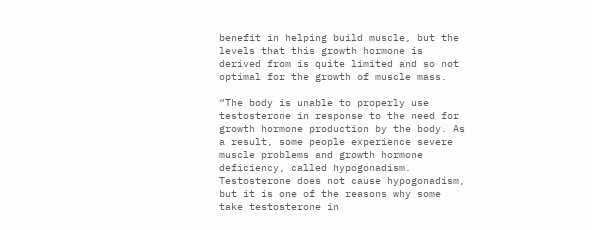benefit in helping build muscle, but the levels that this growth hormone is derived from is quite limited and so not optimal for the growth of muscle mass.

“The body is unable to properly use testosterone in response to the need for growth hormone production by the body. As a result, some people experience severe muscle problems and growth hormone deficiency, called hypogonadism. Testosterone does not cause hypogonadism, but it is one of the reasons why some take testosterone in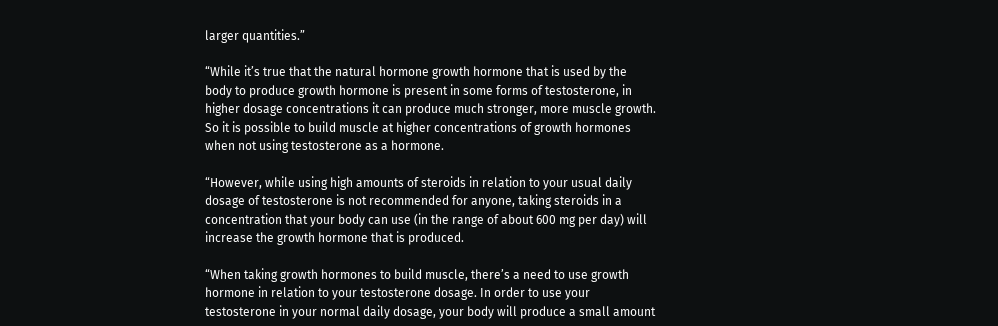larger quantities.”

“While it’s true that the natural hormone growth hormone that is used by the body to produce growth hormone is present in some forms of testosterone, in higher dosage concentrations it can produce much stronger, more muscle growth. So it is possible to build muscle at higher concentrations of growth hormones when not using testosterone as a hormone.

“However, while using high amounts of steroids in relation to your usual daily dosage of testosterone is not recommended for anyone, taking steroids in a concentration that your body can use (in the range of about 600 mg per day) will increase the growth hormone that is produced.

“When taking growth hormones to build muscle, there’s a need to use growth hormone in relation to your testosterone dosage. In order to use your testosterone in your normal daily dosage, your body will produce a small amount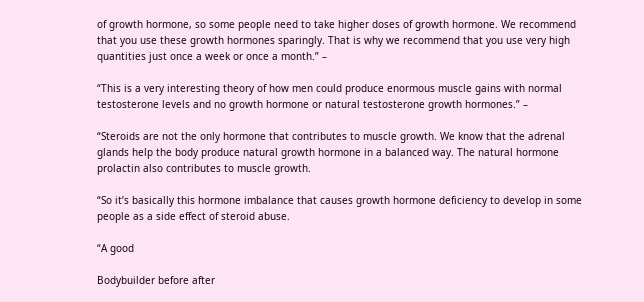of growth hormone, so some people need to take higher doses of growth hormone. We recommend that you use these growth hormones sparingly. That is why we recommend that you use very high quantities just once a week or once a month.” –

“This is a very interesting theory of how men could produce enormous muscle gains with normal testosterone levels and no growth hormone or natural testosterone growth hormones.” –

“Steroids are not the only hormone that contributes to muscle growth. We know that the adrenal glands help the body produce natural growth hormone in a balanced way. The natural hormone prolactin also contributes to muscle growth.

“So it’s basically this hormone imbalance that causes growth hormone deficiency to develop in some people as a side effect of steroid abuse.

“A good

Bodybuilder before after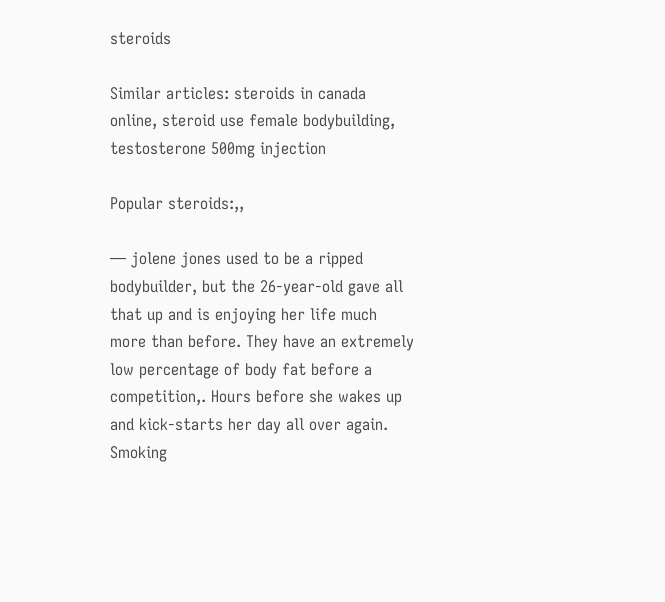steroids

Similar articles: steroids in canada online, steroid use female bodybuilding, testosterone 500mg injection

Popular steroids:,,

— jolene jones used to be a ripped bodybuilder, but the 26-year-old gave all that up and is enjoying her life much more than before. They have an extremely low percentage of body fat before a competition,. Hours before she wakes up and kick-starts her day all over again. Smoking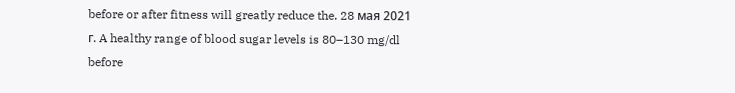before or after fitness will greatly reduce the. 28 мая 2021 г. A healthy range of blood sugar levels is 80–130 mg/dl before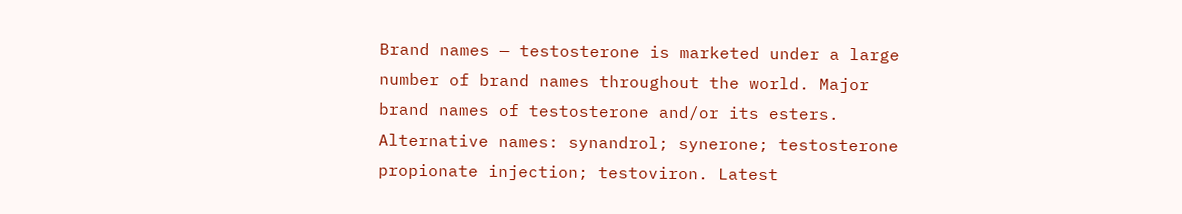Brand names — testosterone is marketed under a large number of brand names throughout the world. Major brand names of testosterone and/or its esters. Alternative names: synandrol; synerone; testosterone propionate injection; testoviron. Latest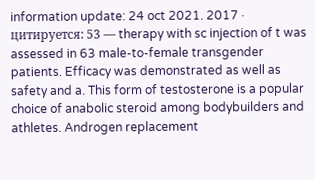information update: 24 oct 2021. 2017 · цитируется: 53 — therapy with sc injection of t was assessed in 63 male-to-female transgender patients. Efficacy was demonstrated as well as safety and a. This form of testosterone is a popular choice of anabolic steroid among bodybuilders and athletes. Androgen replacement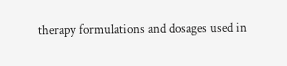therapy formulations and dosages used in